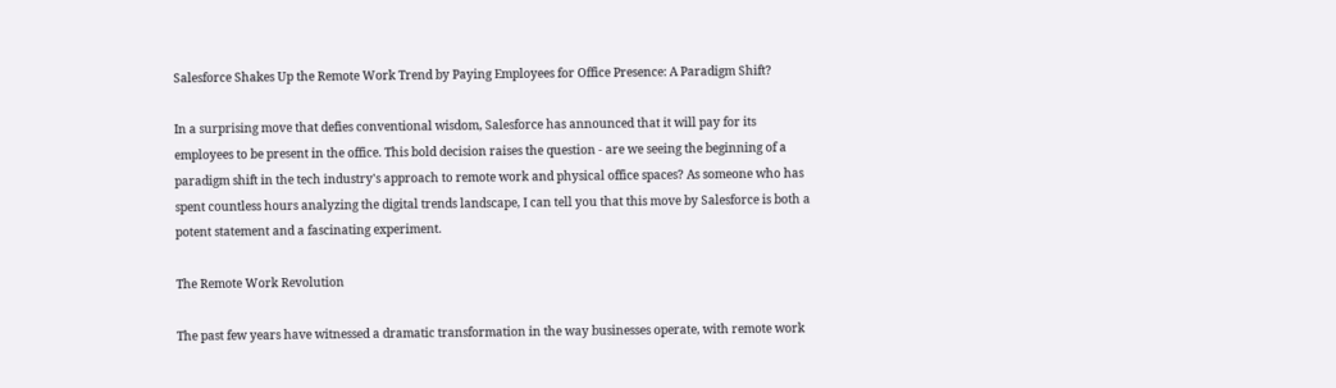Salesforce Shakes Up the Remote Work Trend by Paying Employees for Office Presence: A Paradigm Shift?

In a surprising move that defies conventional wisdom, Salesforce has announced that it will pay for its employees to be present in the office. This bold decision raises the question - are we seeing the beginning of a paradigm shift in the tech industry's approach to remote work and physical office spaces? As someone who has spent countless hours analyzing the digital trends landscape, I can tell you that this move by Salesforce is both a potent statement and a fascinating experiment.

The Remote Work Revolution

The past few years have witnessed a dramatic transformation in the way businesses operate, with remote work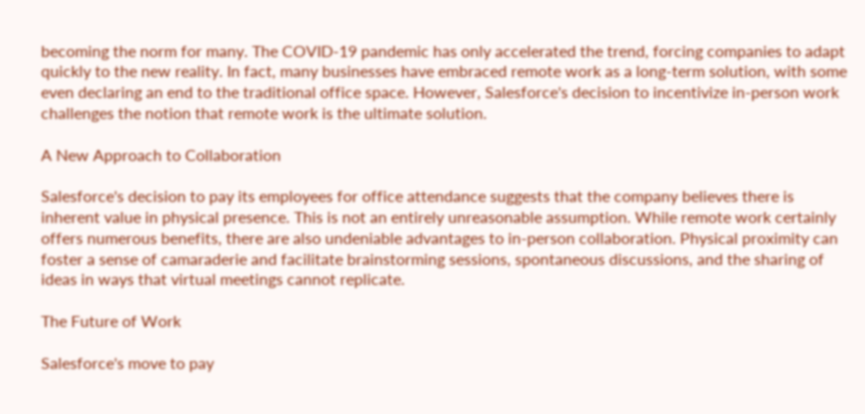becoming the norm for many. The COVID-19 pandemic has only accelerated the trend, forcing companies to adapt quickly to the new reality. In fact, many businesses have embraced remote work as a long-term solution, with some even declaring an end to the traditional office space. However, Salesforce's decision to incentivize in-person work challenges the notion that remote work is the ultimate solution.

A New Approach to Collaboration

Salesforce's decision to pay its employees for office attendance suggests that the company believes there is inherent value in physical presence. This is not an entirely unreasonable assumption. While remote work certainly offers numerous benefits, there are also undeniable advantages to in-person collaboration. Physical proximity can foster a sense of camaraderie and facilitate brainstorming sessions, spontaneous discussions, and the sharing of ideas in ways that virtual meetings cannot replicate.

The Future of Work

Salesforce's move to pay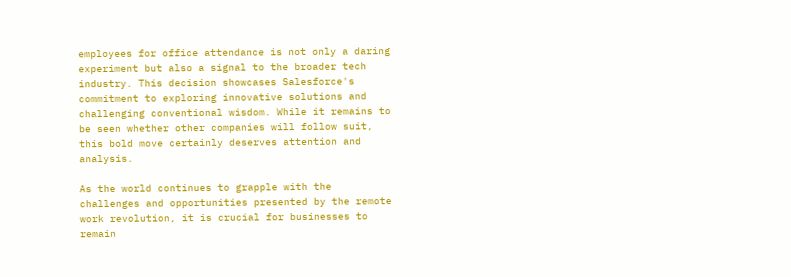employees for office attendance is not only a daring experiment but also a signal to the broader tech industry. This decision showcases Salesforce's commitment to exploring innovative solutions and challenging conventional wisdom. While it remains to be seen whether other companies will follow suit, this bold move certainly deserves attention and analysis.

As the world continues to grapple with the challenges and opportunities presented by the remote work revolution, it is crucial for businesses to remain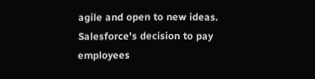agile and open to new ideas. Salesforce's decision to pay employees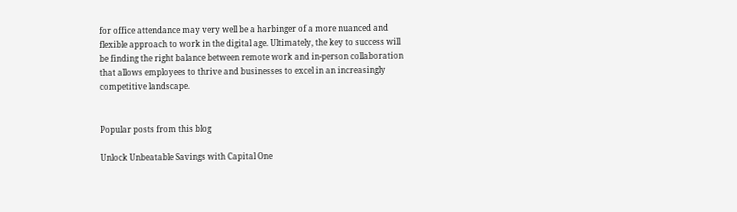for office attendance may very well be a harbinger of a more nuanced and flexible approach to work in the digital age. Ultimately, the key to success will be finding the right balance between remote work and in-person collaboration that allows employees to thrive and businesses to excel in an increasingly competitive landscape.


Popular posts from this blog

Unlock Unbeatable Savings with Capital One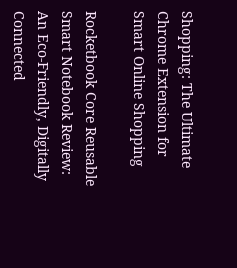Shopping: The Ultimate Chrome Extension for Smart Online Shopping

Rocketbook Core Reusable Smart Notebook Review: An Eco-Friendly, Digitally Connected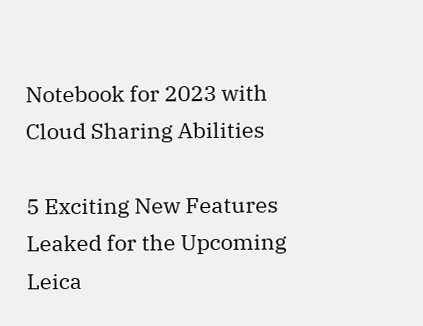Notebook for 2023 with Cloud Sharing Abilities

5 Exciting New Features Leaked for the Upcoming Leica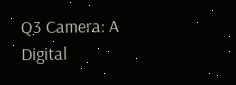Q3 Camera: A Digital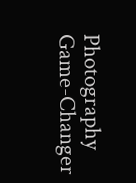Photography Game-Changer